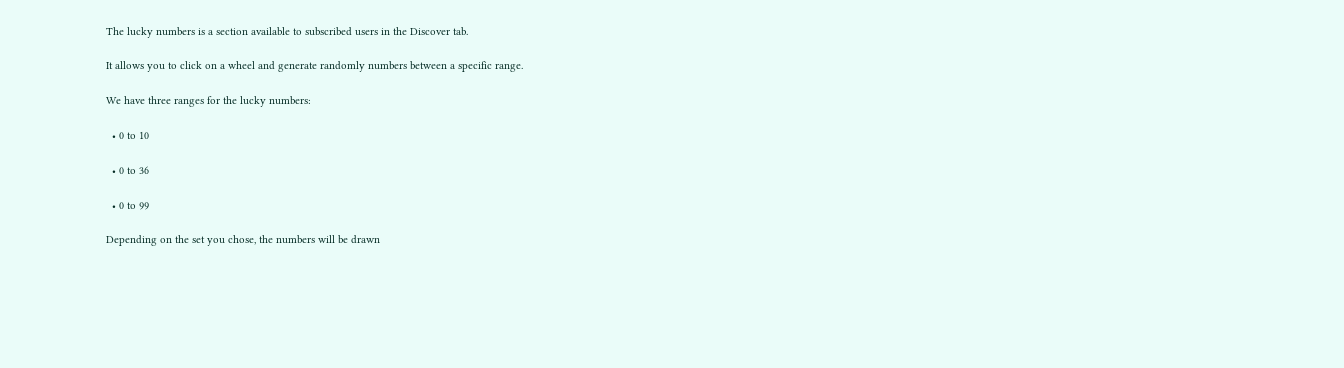The lucky numbers is a section available to subscribed users in the Discover tab.

It allows you to click on a wheel and generate randomly numbers between a specific range.

We have three ranges for the lucky numbers:

  • 0 to 10

  • 0 to 36

  • 0 to 99

Depending on the set you chose, the numbers will be drawn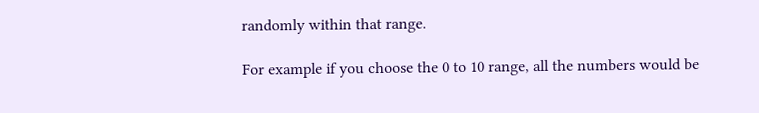randomly within that range.

For example if you choose the 0 to 10 range, all the numbers would be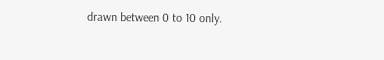drawn between 0 to 10 only.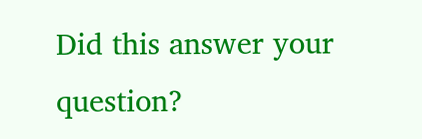Did this answer your question?